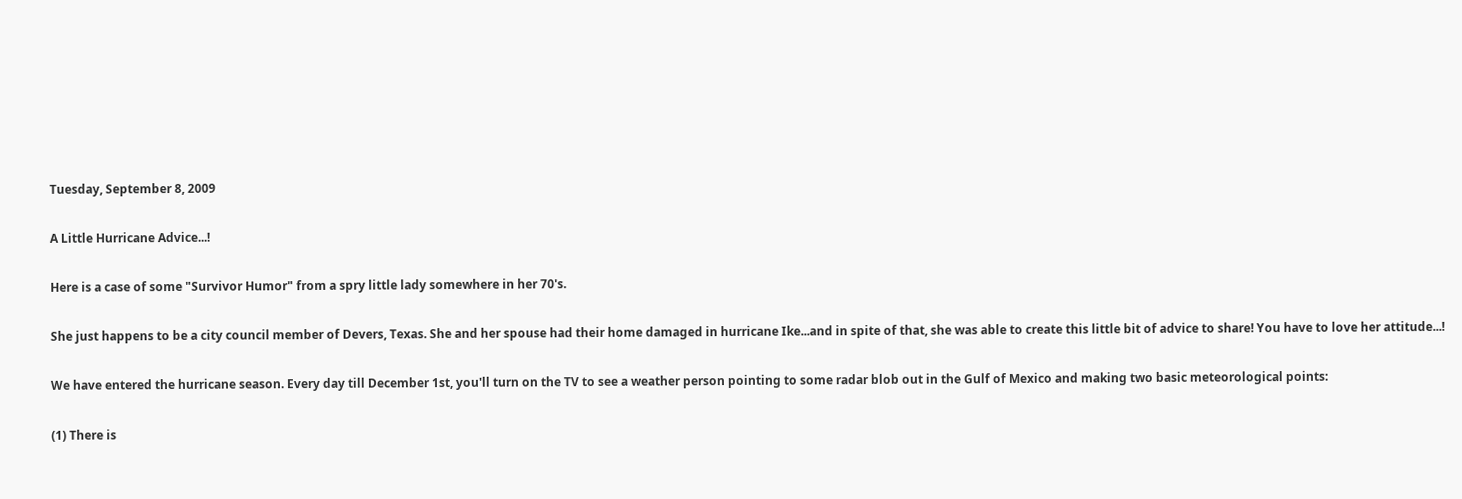Tuesday, September 8, 2009

A Little Hurricane Advice...!

Here is a case of some "Survivor Humor" from a spry little lady somewhere in her 70's.

She just happens to be a city council member of Devers, Texas. She and her spouse had their home damaged in hurricane Ike...and in spite of that, she was able to create this little bit of advice to share! You have to love her attitude...!

We have entered the hurricane season. Every day till December 1st, you'll turn on the TV to see a weather person pointing to some radar blob out in the Gulf of Mexico and making two basic meteorological points:

(1) There is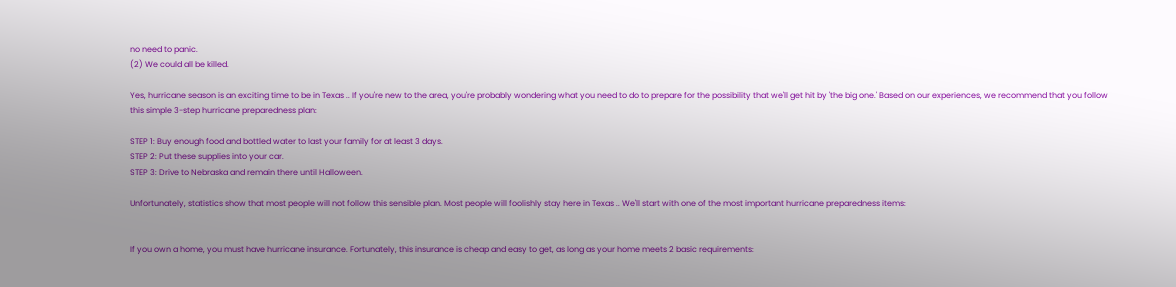no need to panic.
(2) We could all be killed.

Yes, hurricane season is an exciting time to be in Texas .. If you're new to the area, you're probably wondering what you need to do to prepare for the possibility that we'll get hit by 'the big one.' Based on our experiences, we recommend that you follow this simple 3-step hurricane preparedness plan:

STEP 1: Buy enough food and bottled water to last your family for at least 3 days.
STEP 2: Put these supplies into your car.
STEP 3: Drive to Nebraska and remain there until Halloween.

Unfortunately, statistics show that most people will not follow this sensible plan. Most people will foolishly stay here in Texas .. We'll start with one of the most important hurricane preparedness items:


If you own a home, you must have hurricane insurance. Fortunately, this insurance is cheap and easy to get, as long as your home meets 2 basic requirements: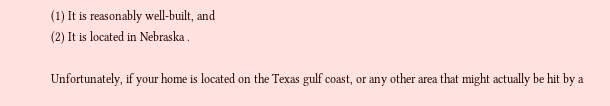(1) It is reasonably well-built, and
(2) It is located in Nebraska .

Unfortunately, if your home is located on the Texas gulf coast, or any other area that might actually be hit by a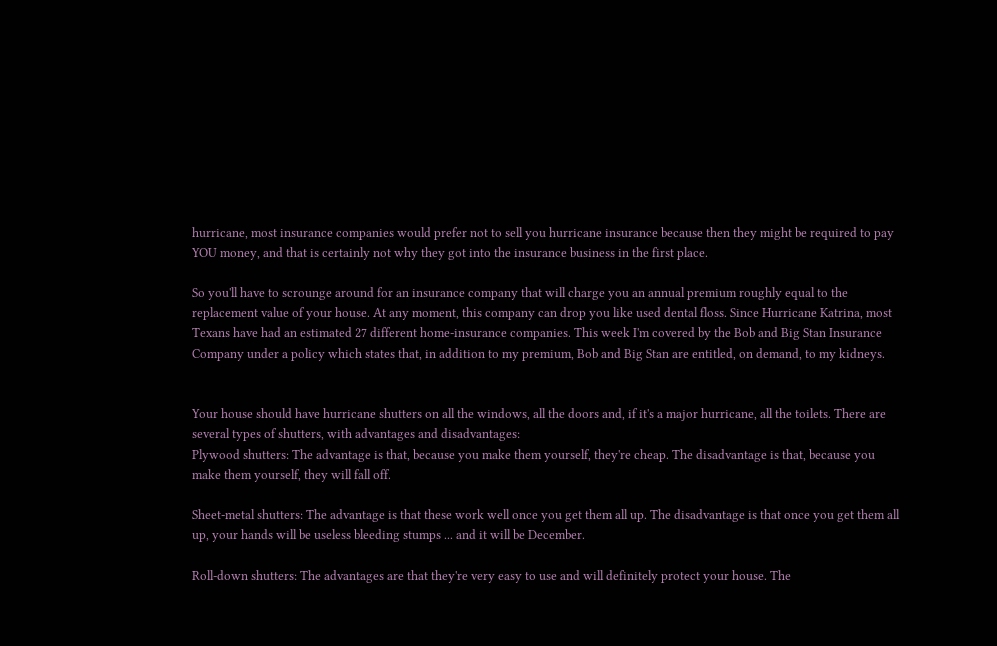hurricane, most insurance companies would prefer not to sell you hurricane insurance because then they might be required to pay YOU money, and that is certainly not why they got into the insurance business in the first place.

So you'll have to scrounge around for an insurance company that will charge you an annual premium roughly equal to the replacement value of your house. At any moment, this company can drop you like used dental floss. Since Hurricane Katrina, most Texans have had an estimated 27 different home-insurance companies. This week I'm covered by the Bob and Big Stan Insurance Company under a policy which states that, in addition to my premium, Bob and Big Stan are entitled, on demand, to my kidneys.


Your house should have hurricane shutters on all the windows, all the doors and, if it's a major hurricane, all the toilets. There are several types of shutters, with advantages and disadvantages:
Plywood shutters: The advantage is that, because you make them yourself, they're cheap. The disadvantage is that, because you make them yourself, they will fall off.

Sheet-metal shutters: The advantage is that these work well once you get them all up. The disadvantage is that once you get them all up, your hands will be useless bleeding stumps ... and it will be December.

Roll-down shutters: The advantages are that they're very easy to use and will definitely protect your house. The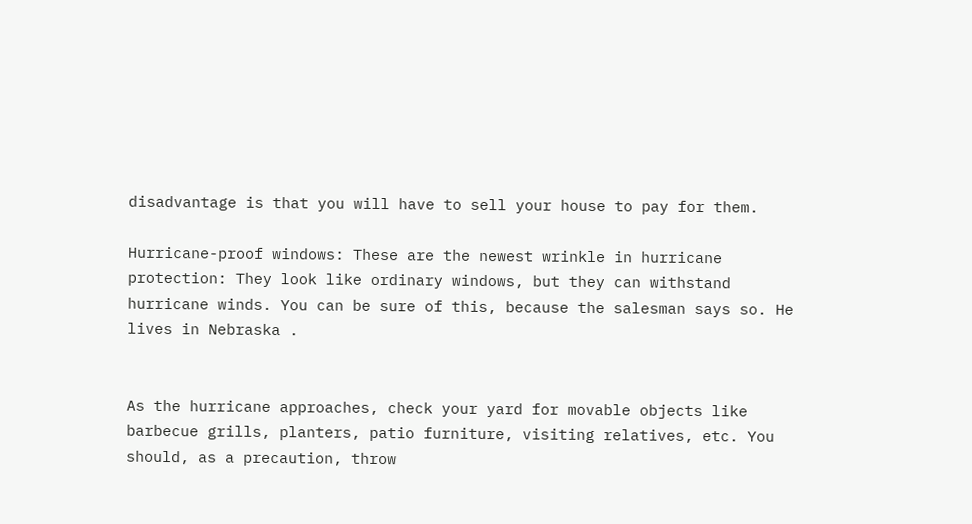disadvantage is that you will have to sell your house to pay for them.

Hurricane-proof windows: These are the newest wrinkle in hurricane protection: They look like ordinary windows, but they can withstand hurricane winds. You can be sure of this, because the salesman says so. He lives in Nebraska .


As the hurricane approaches, check your yard for movable objects like barbecue grills, planters, patio furniture, visiting relatives, etc. You should, as a precaution, throw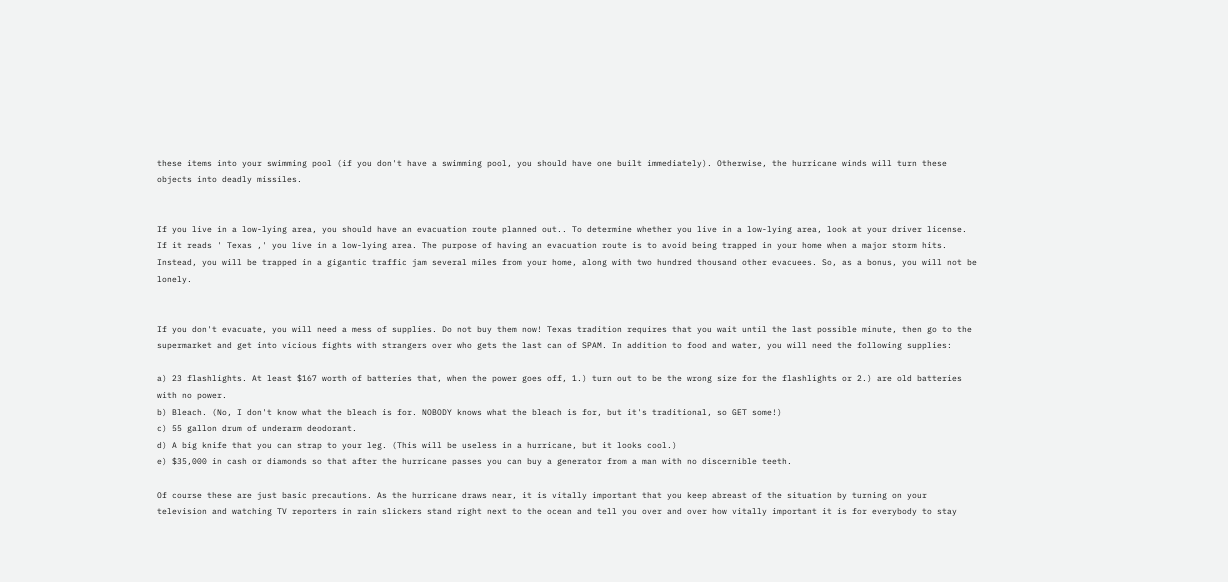these items into your swimming pool (if you don't have a swimming pool, you should have one built immediately). Otherwise, the hurricane winds will turn these objects into deadly missiles.


If you live in a low-lying area, you should have an evacuation route planned out.. To determine whether you live in a low-lying area, look at your driver license. If it reads ' Texas ,' you live in a low-lying area. The purpose of having an evacuation route is to avoid being trapped in your home when a major storm hits. Instead, you will be trapped in a gigantic traffic jam several miles from your home, along with two hundred thousand other evacuees. So, as a bonus, you will not be lonely.


If you don't evacuate, you will need a mess of supplies. Do not buy them now! Texas tradition requires that you wait until the last possible minute, then go to the supermarket and get into vicious fights with strangers over who gets the last can of SPAM. In addition to food and water, you will need the following supplies:

a) 23 flashlights. At least $167 worth of batteries that, when the power goes off, 1.) turn out to be the wrong size for the flashlights or 2.) are old batteries with no power.
b) Bleach. (No, I don't know what the bleach is for. NOBODY knows what the bleach is for, but it's traditional, so GET some!)
c) 55 gallon drum of underarm deodorant.
d) A big knife that you can strap to your leg. (This will be useless in a hurricane, but it looks cool.)
e) $35,000 in cash or diamonds so that after the hurricane passes you can buy a generator from a man with no discernible teeth.

Of course these are just basic precautions. As the hurricane draws near, it is vitally important that you keep abreast of the situation by turning on your television and watching TV reporters in rain slickers stand right next to the ocean and tell you over and over how vitally important it is for everybody to stay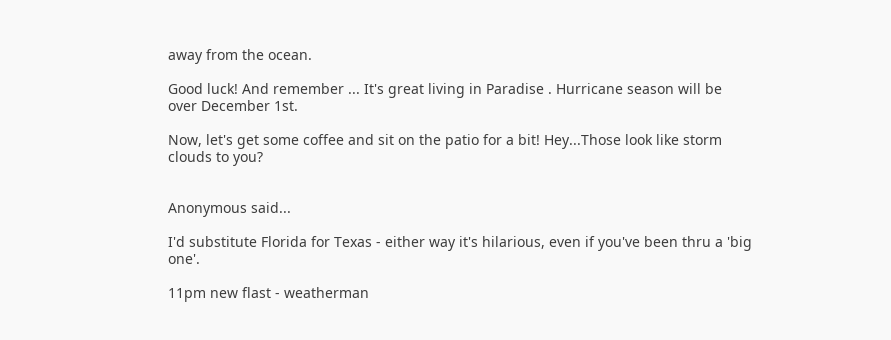away from the ocean.

Good luck! And remember ... It's great living in Paradise . Hurricane season will be over December 1st.

Now, let's get some coffee and sit on the patio for a bit! Hey...Those look like storm clouds to you?


Anonymous said...

I'd substitute Florida for Texas - either way it's hilarious, even if you've been thru a 'big one'.

11pm new flast - weatherman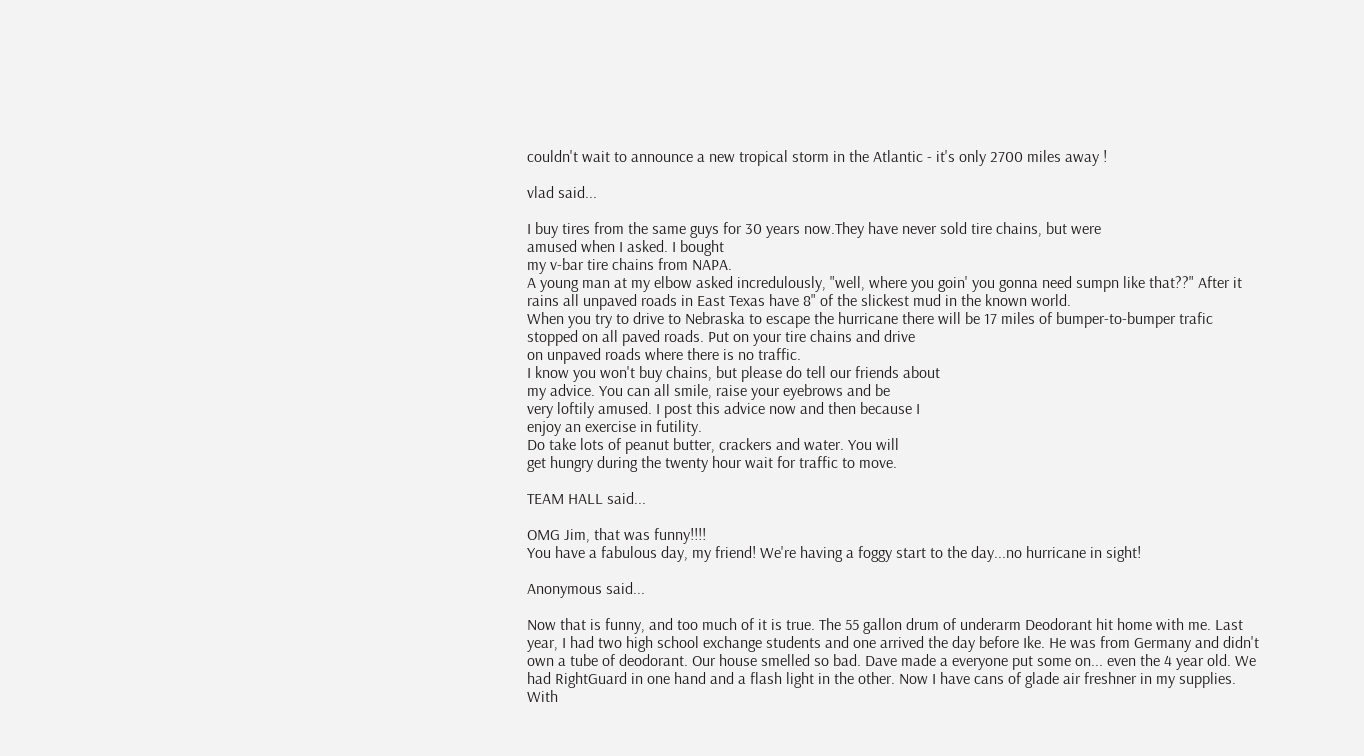couldn't wait to announce a new tropical storm in the Atlantic - it's only 2700 miles away !

vlad said...

I buy tires from the same guys for 30 years now.They have never sold tire chains, but were
amused when I asked. I bought
my v-bar tire chains from NAPA.
A young man at my elbow asked incredulously, "well, where you goin' you gonna need sumpn like that??" After it rains all unpaved roads in East Texas have 8" of the slickest mud in the known world.
When you try to drive to Nebraska to escape the hurricane there will be 17 miles of bumper-to-bumper trafic stopped on all paved roads. Put on your tire chains and drive
on unpaved roads where there is no traffic.
I know you won't buy chains, but please do tell our friends about
my advice. You can all smile, raise your eyebrows and be
very loftily amused. I post this advice now and then because I
enjoy an exercise in futility.
Do take lots of peanut butter, crackers and water. You will
get hungry during the twenty hour wait for traffic to move.

TEAM HALL said...

OMG Jim, that was funny!!!!
You have a fabulous day, my friend! We're having a foggy start to the day...no hurricane in sight!

Anonymous said...

Now that is funny, and too much of it is true. The 55 gallon drum of underarm Deodorant hit home with me. Last year, I had two high school exchange students and one arrived the day before Ike. He was from Germany and didn't own a tube of deodorant. Our house smelled so bad. Dave made a everyone put some on... even the 4 year old. We had RightGuard in one hand and a flash light in the other. Now I have cans of glade air freshner in my supplies. With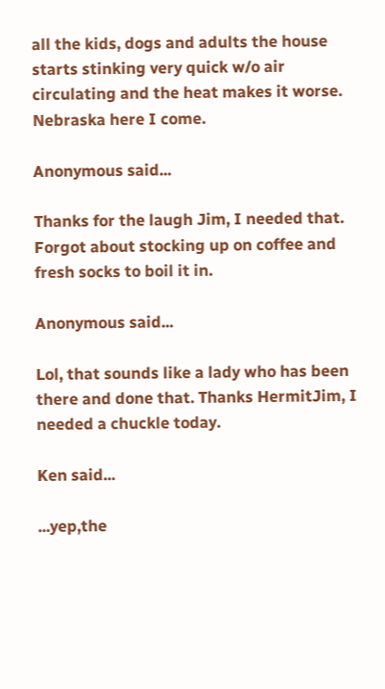all the kids, dogs and adults the house starts stinking very quick w/o air circulating and the heat makes it worse. Nebraska here I come.

Anonymous said...

Thanks for the laugh Jim, I needed that. Forgot about stocking up on coffee and fresh socks to boil it in.

Anonymous said...

Lol, that sounds like a lady who has been there and done that. Thanks HermitJim, I needed a chuckle today.

Ken said...

...yep,the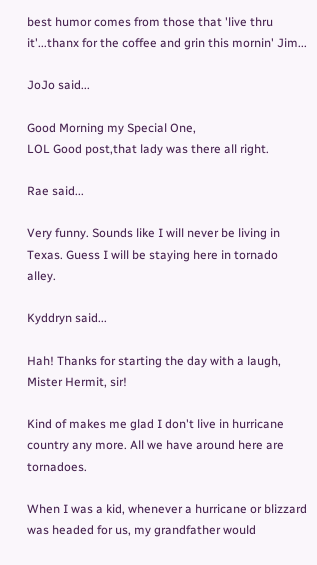best humor comes from those that 'live thru it'...thanx for the coffee and grin this mornin' Jim...

JoJo said...

Good Morning my Special One,
LOL Good post,that lady was there all right.

Rae said...

Very funny. Sounds like I will never be living in Texas. Guess I will be staying here in tornado alley.

Kyddryn said...

Hah! Thanks for starting the day with a laugh, Mister Hermit, sir!

Kind of makes me glad I don't live in hurricane country any more. All we have around here are tornadoes.

When I was a kid, whenever a hurricane or blizzard was headed for us, my grandfather would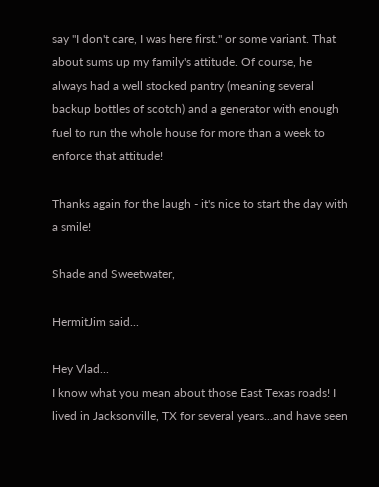say "I don't care, I was here first." or some variant. That about sums up my family's attitude. Of course, he always had a well stocked pantry (meaning several backup bottles of scotch) and a generator with enough fuel to run the whole house for more than a week to enforce that attitude!

Thanks again for the laugh - it's nice to start the day with a smile!

Shade and Sweetwater,

HermitJim said...

Hey Vlad...
I know what you mean about those East Texas roads! I lived in Jacksonville, TX for several years...and have seen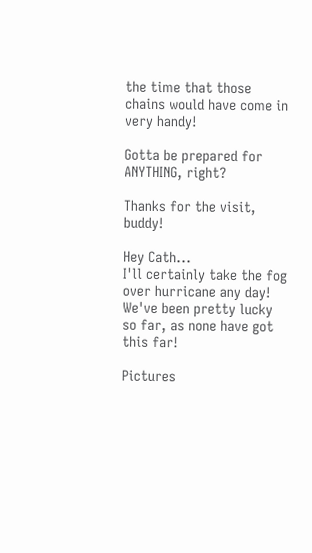the time that those chains would have come in very handy!

Gotta be prepared for ANYTHING, right?

Thanks for the visit, buddy!

Hey Cath...
I'll certainly take the fog over hurricane any day! We've been pretty lucky so far, as none have got this far!

Pictures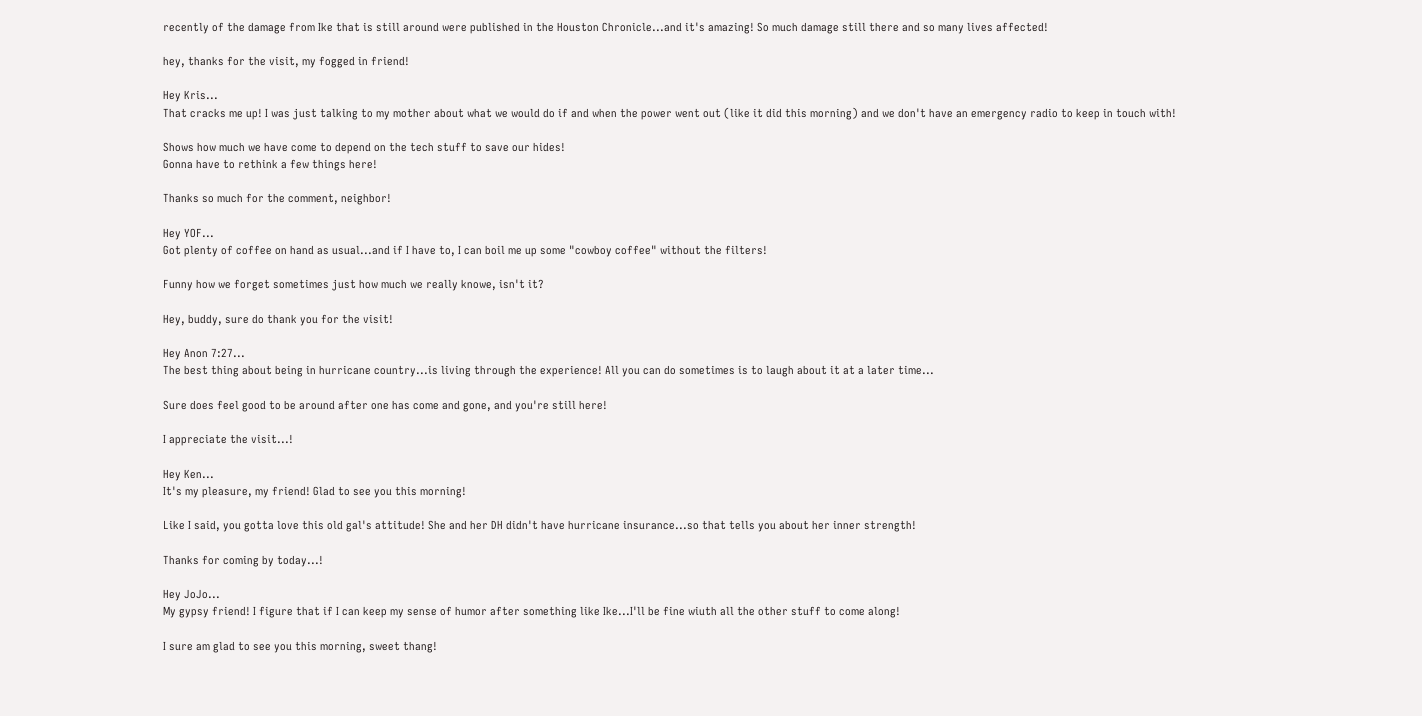recently of the damage from Ike that is still around were published in the Houston Chronicle...and it's amazing! So much damage still there and so many lives affected!

hey, thanks for the visit, my fogged in friend!

Hey Kris...
That cracks me up! I was just talking to my mother about what we would do if and when the power went out (like it did this morning) and we don't have an emergency radio to keep in touch with!

Shows how much we have come to depend on the tech stuff to save our hides!
Gonna have to rethink a few things here!

Thanks so much for the comment, neighbor!

Hey YOF...
Got plenty of coffee on hand as usual...and if I have to, I can boil me up some "cowboy coffee" without the filters!

Funny how we forget sometimes just how much we really knowe, isn't it?

Hey, buddy, sure do thank you for the visit!

Hey Anon 7:27...
The best thing about being in hurricane country...is living through the experience! All you can do sometimes is to laugh about it at a later time...

Sure does feel good to be around after one has come and gone, and you're still here!

I appreciate the visit...!

Hey Ken...
It's my pleasure, my friend! Glad to see you this morning!

Like I said, you gotta love this old gal's attitude! She and her DH didn't have hurricane insurance...so that tells you about her inner strength!

Thanks for coming by today...!

Hey JoJo...
My gypsy friend! I figure that if I can keep my sense of humor after something like Ike...I'll be fine wiuth all the other stuff to come along!

I sure am glad to see you this morning, sweet thang!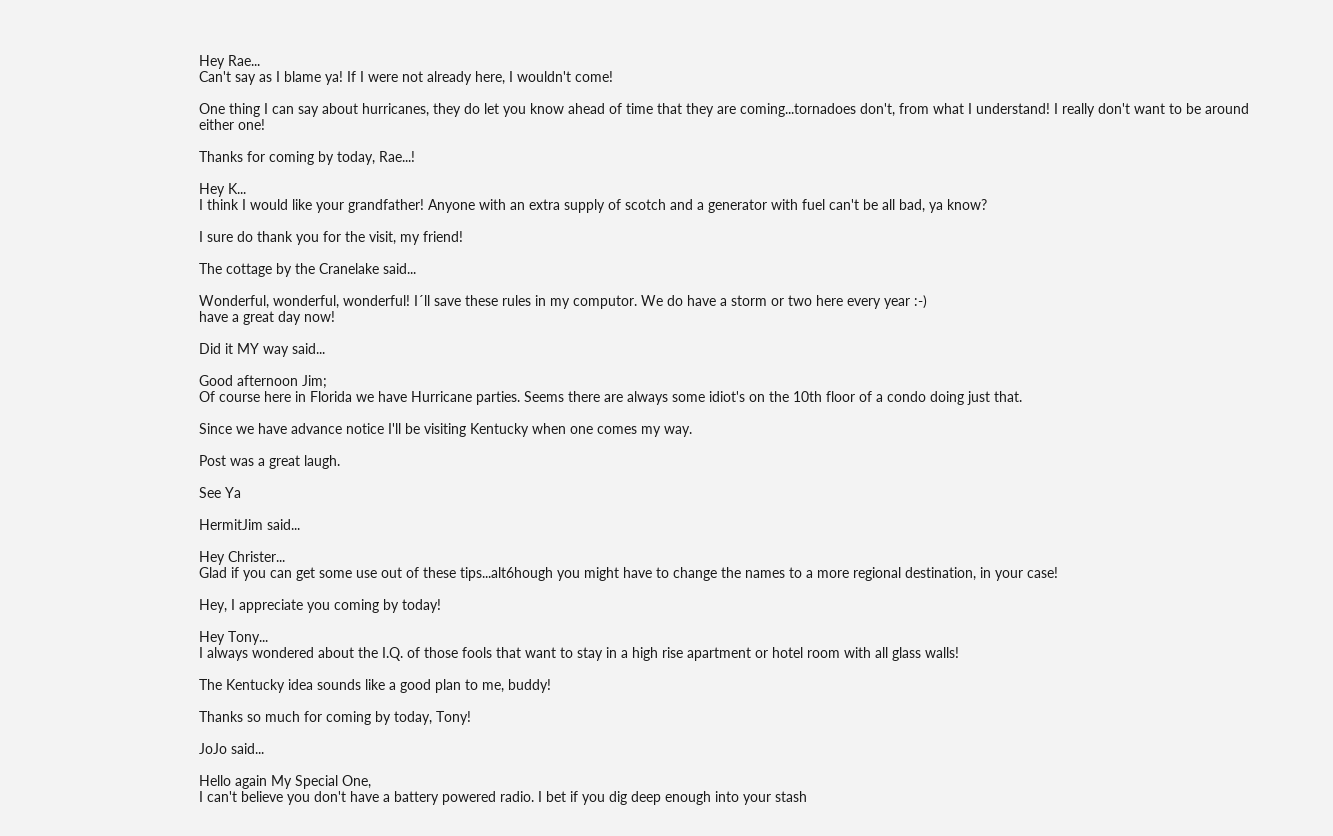Hey Rae...
Can't say as I blame ya! If I were not already here, I wouldn't come!

One thing I can say about hurricanes, they do let you know ahead of time that they are coming...tornadoes don't, from what I understand! I really don't want to be around either one!

Thanks for coming by today, Rae...!

Hey K...
I think I would like your grandfather! Anyone with an extra supply of scotch and a generator with fuel can't be all bad, ya know?

I sure do thank you for the visit, my friend!

The cottage by the Cranelake said...

Wonderful, wonderful, wonderful! I´ll save these rules in my computor. We do have a storm or two here every year :-)
have a great day now!

Did it MY way said...

Good afternoon Jim;
Of course here in Florida we have Hurricane parties. Seems there are always some idiot's on the 10th floor of a condo doing just that.

Since we have advance notice I'll be visiting Kentucky when one comes my way.

Post was a great laugh.

See Ya

HermitJim said...

Hey Christer...
Glad if you can get some use out of these tips...alt6hough you might have to change the names to a more regional destination, in your case!

Hey, I appreciate you coming by today!

Hey Tony...
I always wondered about the I.Q. of those fools that want to stay in a high rise apartment or hotel room with all glass walls!

The Kentucky idea sounds like a good plan to me, buddy!

Thanks so much for coming by today, Tony!

JoJo said...

Hello again My Special One,
I can't believe you don't have a battery powered radio. I bet if you dig deep enough into your stash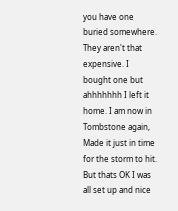you have one buried somewhere. They aren't that expensive. I bought one but ahhhhhhh I left it home. I am now in Tombstone again, Made it just in time for the storm to hit. But thats OK I was all set up and nice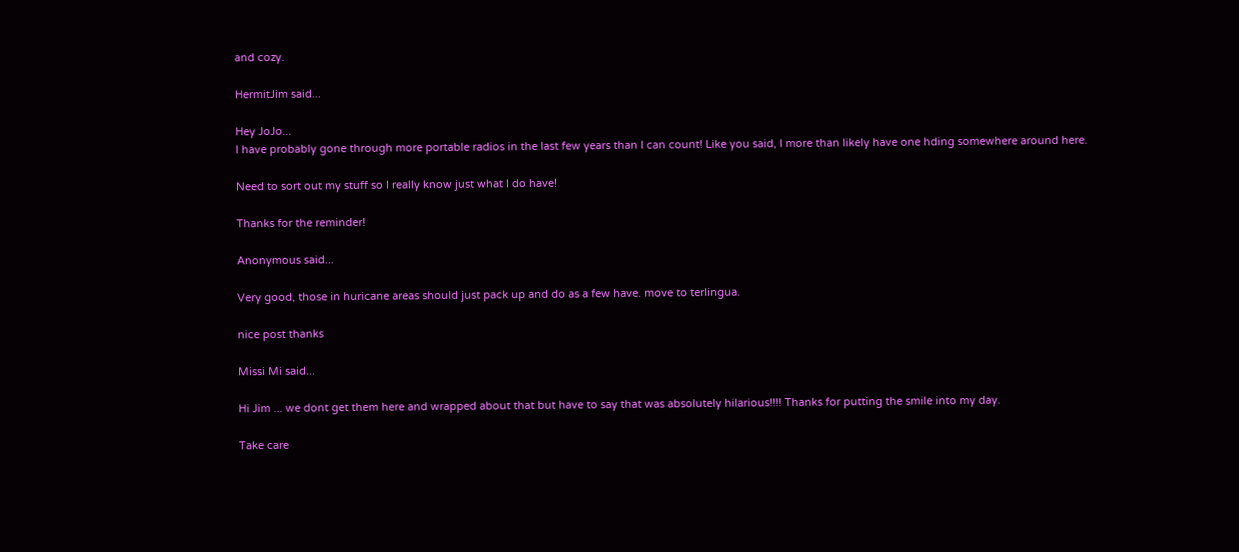and cozy.

HermitJim said...

Hey JoJo...
I have probably gone through more portable radios in the last few years than I can count! Like you said, I more than likely have one hding somewhere around here.

Need to sort out my stuff so I really know just what I do have!

Thanks for the reminder!

Anonymous said...

Very good, those in huricane areas should just pack up and do as a few have. move to terlingua.

nice post thanks

Missi Mi said...

Hi Jim ... we dont get them here and wrapped about that but have to say that was absolutely hilarious!!!! Thanks for putting the smile into my day.

Take care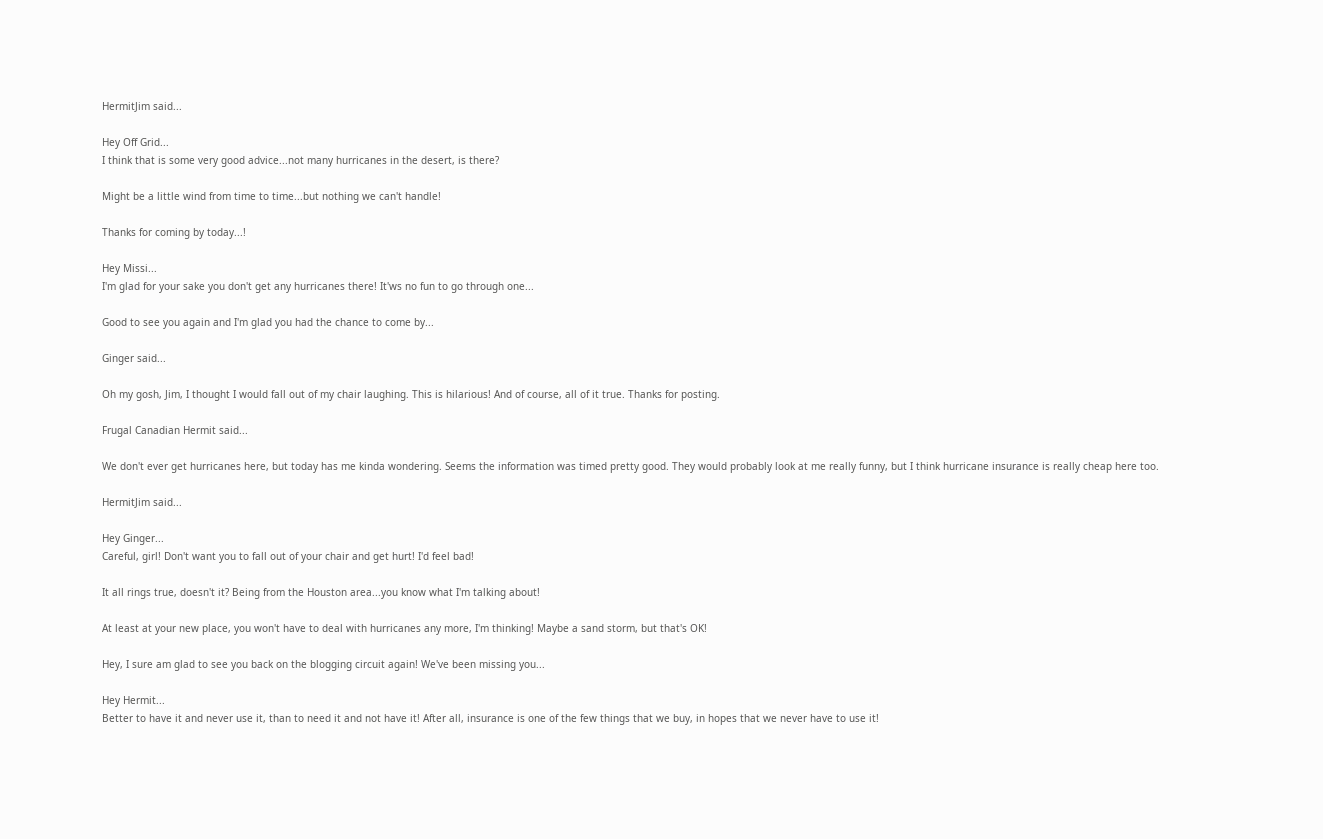HermitJim said...

Hey Off Grid...
I think that is some very good advice...not many hurricanes in the desert, is there?

Might be a little wind from time to time...but nothing we can't handle!

Thanks for coming by today...!

Hey Missi...
I'm glad for your sake you don't get any hurricanes there! It'ws no fun to go through one...

Good to see you again and I'm glad you had the chance to come by...

Ginger said...

Oh my gosh, Jim, I thought I would fall out of my chair laughing. This is hilarious! And of course, all of it true. Thanks for posting.

Frugal Canadian Hermit said...

We don't ever get hurricanes here, but today has me kinda wondering. Seems the information was timed pretty good. They would probably look at me really funny, but I think hurricane insurance is really cheap here too.

HermitJim said...

Hey Ginger...
Careful, girl! Don't want you to fall out of your chair and get hurt! I'd feel bad!

It all rings true, doesn't it? Being from the Houston area...you know what I'm talking about!

At least at your new place, you won't have to deal with hurricanes any more, I'm thinking! Maybe a sand storm, but that's OK!

Hey, I sure am glad to see you back on the blogging circuit again! We've been missing you...

Hey Hermit...
Better to have it and never use it, than to need it and not have it! After all, insurance is one of the few things that we buy, in hopes that we never have to use it!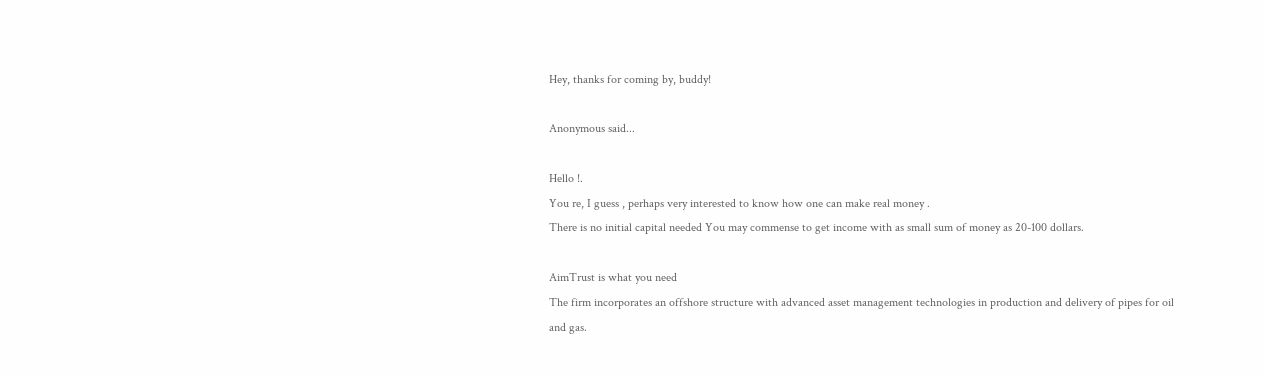Hey, thanks for coming by, buddy!

Anonymous said...

Hello !.
You re, I guess , perhaps very interested to know how one can make real money .
There is no initial capital needed You may commense to get income with as small sum of money as 20-100 dollars.

AimTrust is what you need
The firm incorporates an offshore structure with advanced asset management technologies in production and delivery of pipes for oil and gas.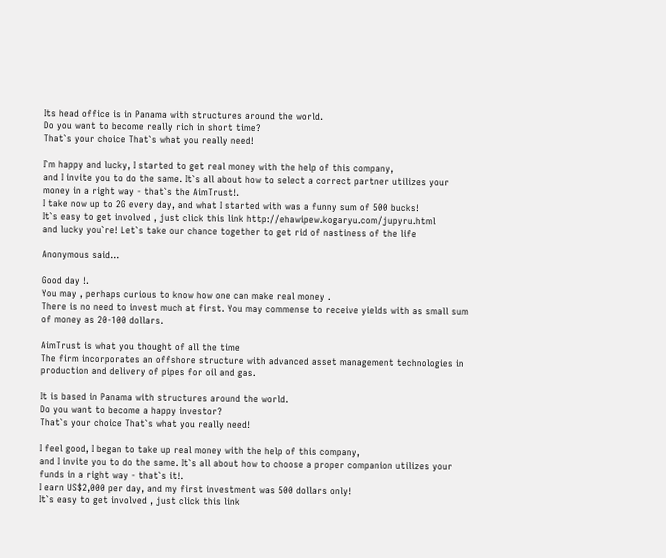Its head office is in Panama with structures around the world.
Do you want to become really rich in short time?
That`s your choice That`s what you really need!

I`m happy and lucky, I started to get real money with the help of this company,
and I invite you to do the same. It`s all about how to select a correct partner utilizes your money in a right way - that`s the AimTrust!.
I take now up to 2G every day, and what I started with was a funny sum of 500 bucks!
It`s easy to get involved , just click this link http://ehawipew.kogaryu.com/jupyru.html
and lucky you`re! Let`s take our chance together to get rid of nastiness of the life

Anonymous said...

Good day !.
You may , perhaps curious to know how one can make real money .
There is no need to invest much at first. You may commense to receive yields with as small sum of money as 20-100 dollars.

AimTrust is what you thought of all the time
The firm incorporates an offshore structure with advanced asset management technologies in production and delivery of pipes for oil and gas.

It is based in Panama with structures around the world.
Do you want to become a happy investor?
That`s your choice That`s what you really need!

I feel good, I began to take up real money with the help of this company,
and I invite you to do the same. It`s all about how to choose a proper companion utilizes your funds in a right way - that`s it!.
I earn US$2,000 per day, and my first investment was 500 dollars only!
It`s easy to get involved , just click this link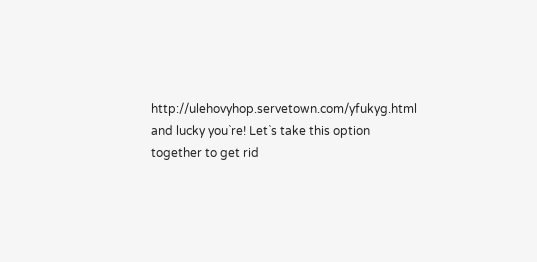http://ulehovyhop.servetown.com/yfukyg.html
and lucky you`re! Let`s take this option together to get rid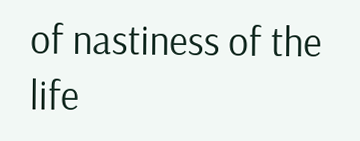of nastiness of the life